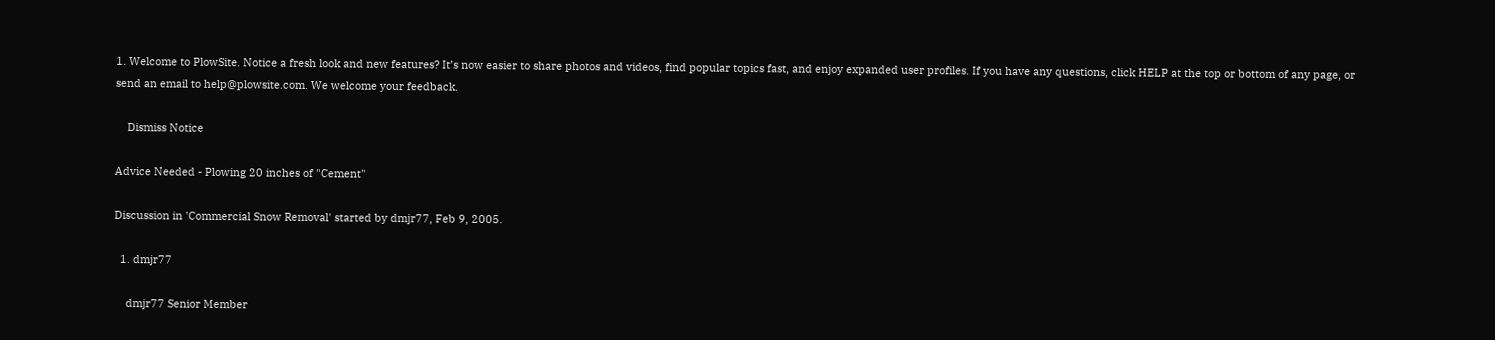1. Welcome to PlowSite. Notice a fresh look and new features? It’s now easier to share photos and videos, find popular topics fast, and enjoy expanded user profiles. If you have any questions, click HELP at the top or bottom of any page, or send an email to help@plowsite.com. We welcome your feedback.

    Dismiss Notice

Advice Needed - Plowing 20 inches of "Cement"

Discussion in 'Commercial Snow Removal' started by dmjr77, Feb 9, 2005.

  1. dmjr77

    dmjr77 Senior Member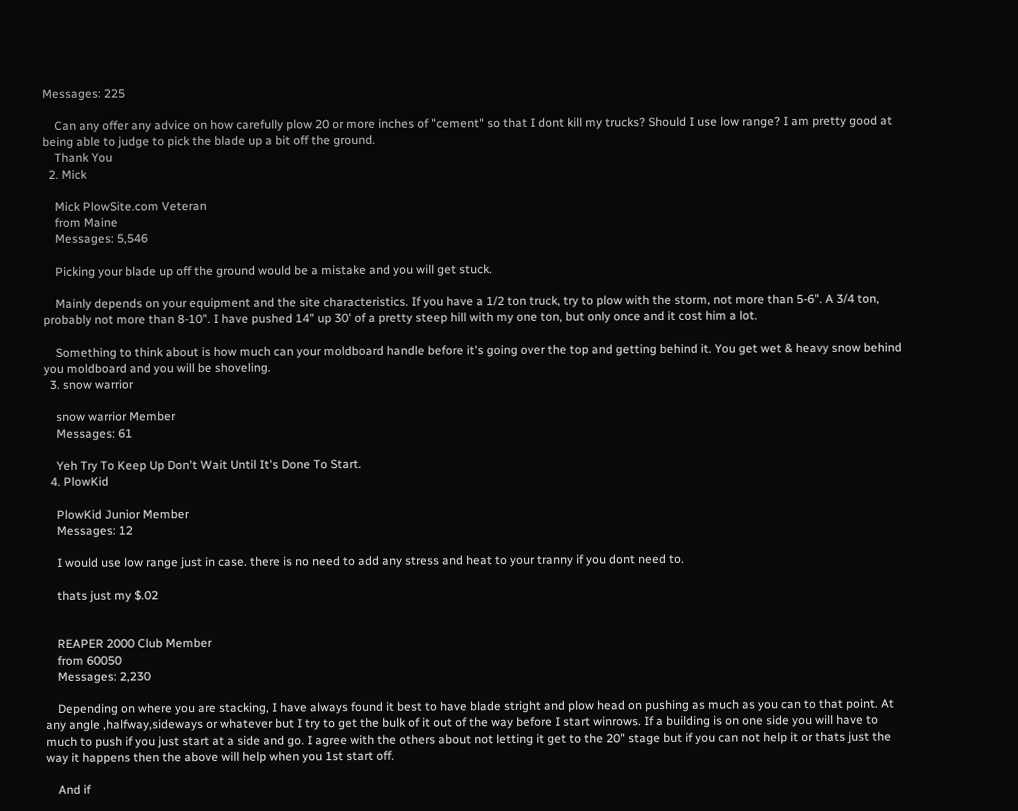Messages: 225

    Can any offer any advice on how carefully plow 20 or more inches of "cement" so that I dont kill my trucks? Should I use low range? I am pretty good at being able to judge to pick the blade up a bit off the ground.
    Thank You
  2. Mick

    Mick PlowSite.com Veteran
    from Maine
    Messages: 5,546

    Picking your blade up off the ground would be a mistake and you will get stuck.

    Mainly depends on your equipment and the site characteristics. If you have a 1/2 ton truck, try to plow with the storm, not more than 5-6". A 3/4 ton, probably not more than 8-10". I have pushed 14" up 30' of a pretty steep hill with my one ton, but only once and it cost him a lot.

    Something to think about is how much can your moldboard handle before it's going over the top and getting behind it. You get wet & heavy snow behind you moldboard and you will be shoveling.
  3. snow warrior

    snow warrior Member
    Messages: 61

    Yeh Try To Keep Up Don't Wait Until It's Done To Start.
  4. PlowKid

    PlowKid Junior Member
    Messages: 12

    I would use low range just in case. there is no need to add any stress and heat to your tranny if you dont need to.

    thats just my $.02


    REAPER 2000 Club Member
    from 60050
    Messages: 2,230

    Depending on where you are stacking, I have always found it best to have blade stright and plow head on pushing as much as you can to that point. At any angle ,halfway,sideways or whatever but I try to get the bulk of it out of the way before I start winrows. If a building is on one side you will have to much to push if you just start at a side and go. I agree with the others about not letting it get to the 20" stage but if you can not help it or thats just the way it happens then the above will help when you 1st start off.

    And if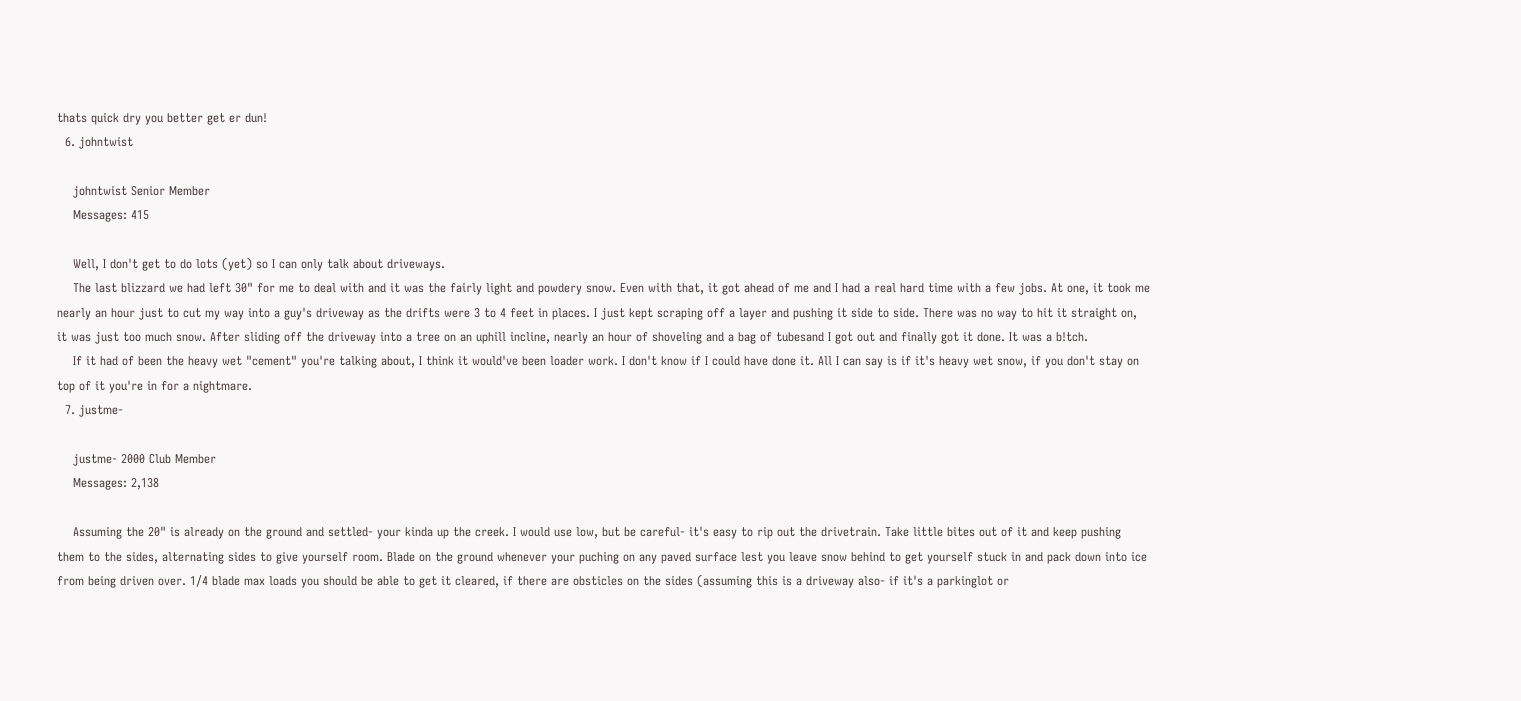thats quick dry you better get er dun!
  6. johntwist

    johntwist Senior Member
    Messages: 415

    Well, I don't get to do lots (yet) so I can only talk about driveways.
    The last blizzard we had left 30" for me to deal with and it was the fairly light and powdery snow. Even with that, it got ahead of me and I had a real hard time with a few jobs. At one, it took me nearly an hour just to cut my way into a guy's driveway as the drifts were 3 to 4 feet in places. I just kept scraping off a layer and pushing it side to side. There was no way to hit it straight on, it was just too much snow. After sliding off the driveway into a tree on an uphill incline, nearly an hour of shoveling and a bag of tubesand I got out and finally got it done. It was a b!tch.
    If it had of been the heavy wet "cement" you're talking about, I think it would've been loader work. I don't know if I could have done it. All I can say is if it's heavy wet snow, if you don't stay on top of it you're in for a nightmare.
  7. justme-

    justme- 2000 Club Member
    Messages: 2,138

    Assuming the 20" is already on the ground and settled- your kinda up the creek. I would use low, but be careful- it's easy to rip out the drivetrain. Take little bites out of it and keep pushing them to the sides, alternating sides to give yourself room. Blade on the ground whenever your puching on any paved surface lest you leave snow behind to get yourself stuck in and pack down into ice from being driven over. 1/4 blade max loads you should be able to get it cleared, if there are obsticles on the sides (assuming this is a driveway also- if it's a parkinglot or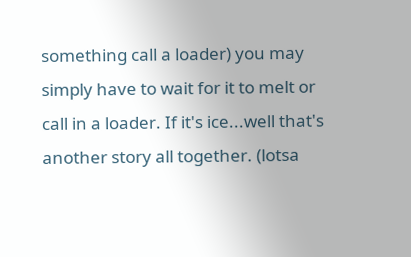something call a loader) you may simply have to wait for it to melt or call in a loader. If it's ice...well that's another story all together. (lotsa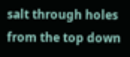salt through holes from the top down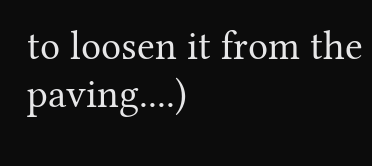to loosen it from the paving....)